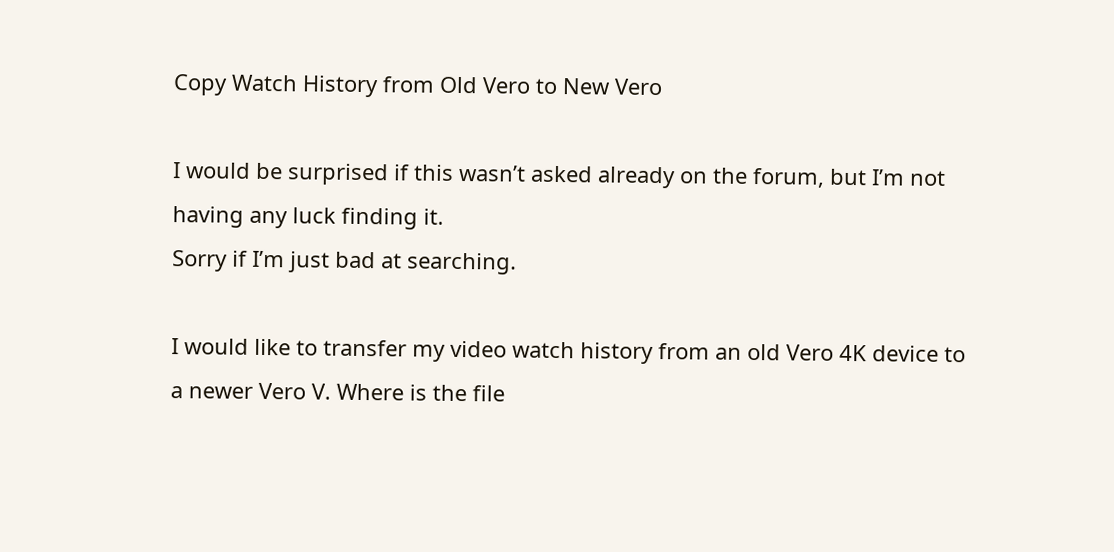Copy Watch History from Old Vero to New Vero

I would be surprised if this wasn’t asked already on the forum, but I’m not having any luck finding it.
Sorry if I’m just bad at searching.

I would like to transfer my video watch history from an old Vero 4K device to a newer Vero V. Where is the file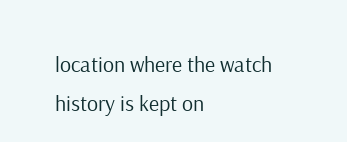location where the watch history is kept on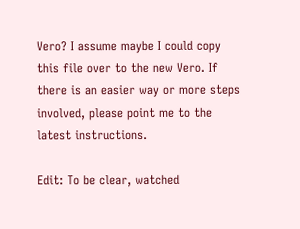Vero? I assume maybe I could copy this file over to the new Vero. If there is an easier way or more steps involved, please point me to the latest instructions.

Edit: To be clear, watched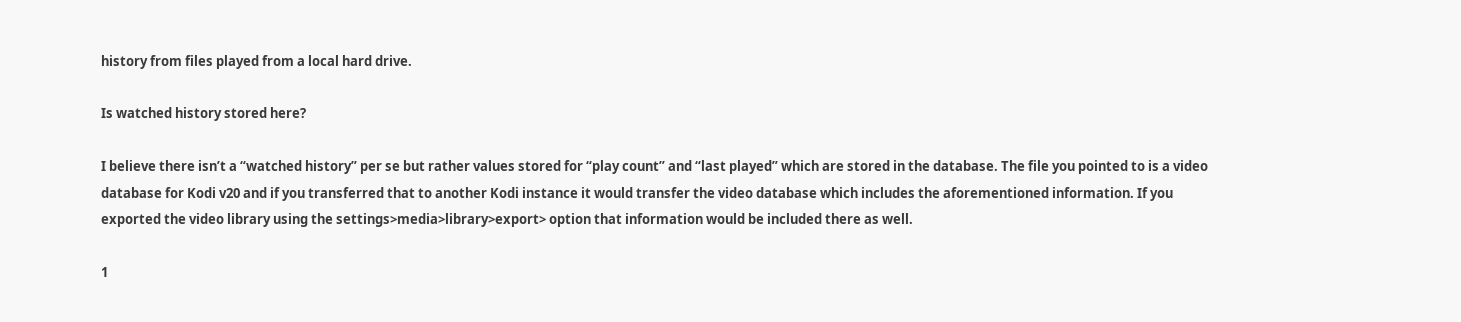history from files played from a local hard drive.

Is watched history stored here?

I believe there isn’t a “watched history” per se but rather values stored for “play count” and “last played” which are stored in the database. The file you pointed to is a video database for Kodi v20 and if you transferred that to another Kodi instance it would transfer the video database which includes the aforementioned information. If you exported the video library using the settings>media>library>export> option that information would be included there as well.

1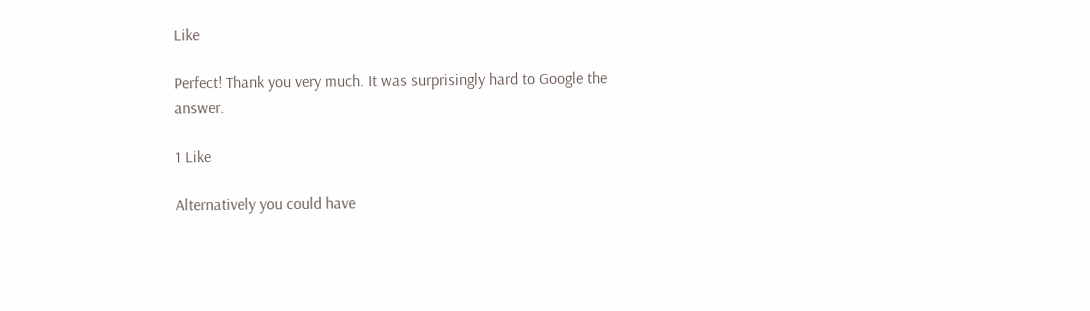Like

Perfect! Thank you very much. It was surprisingly hard to Google the answer.

1 Like

Alternatively you could have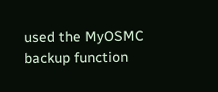used the MyOSMC backup function